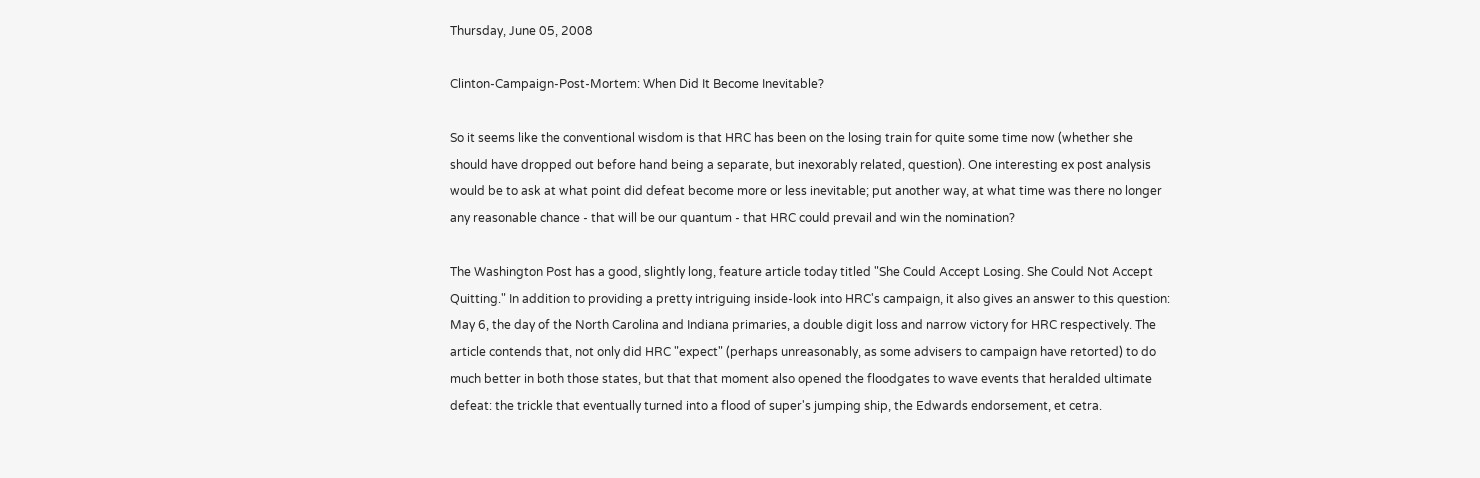Thursday, June 05, 2008

Clinton-Campaign-Post-Mortem: When Did It Become Inevitable?

So it seems like the conventional wisdom is that HRC has been on the losing train for quite some time now (whether she should have dropped out before hand being a separate, but inexorably related, question). One interesting ex post analysis would be to ask at what point did defeat become more or less inevitable; put another way, at what time was there no longer any reasonable chance - that will be our quantum - that HRC could prevail and win the nomination?

The Washington Post has a good, slightly long, feature article today titled "She Could Accept Losing. She Could Not Accept Quitting." In addition to providing a pretty intriguing inside-look into HRC's campaign, it also gives an answer to this question: May 6, the day of the North Carolina and Indiana primaries, a double digit loss and narrow victory for HRC respectively. The article contends that, not only did HRC "expect" (perhaps unreasonably, as some advisers to campaign have retorted) to do much better in both those states, but that that moment also opened the floodgates to wave events that heralded ultimate defeat: the trickle that eventually turned into a flood of super's jumping ship, the Edwards endorsement, et cetra.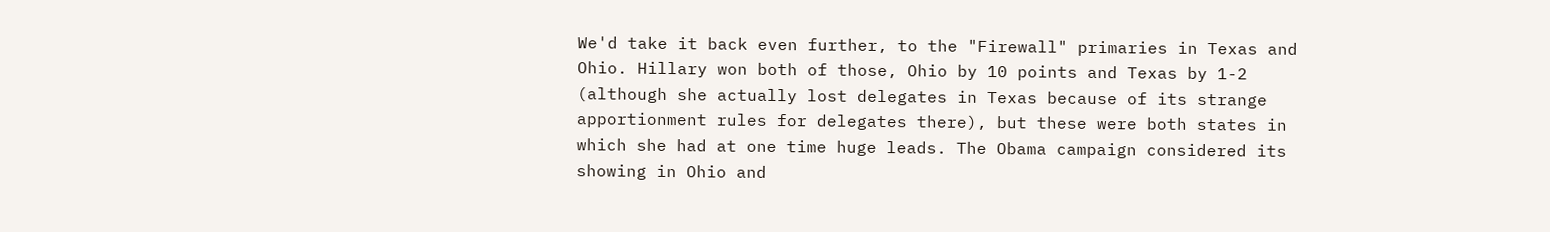We'd take it back even further, to the "Firewall" primaries in Texas and Ohio. Hillary won both of those, Ohio by 10 points and Texas by 1-2 (although she actually lost delegates in Texas because of its strange apportionment rules for delegates there), but these were both states in which she had at one time huge leads. The Obama campaign considered its showing in Ohio and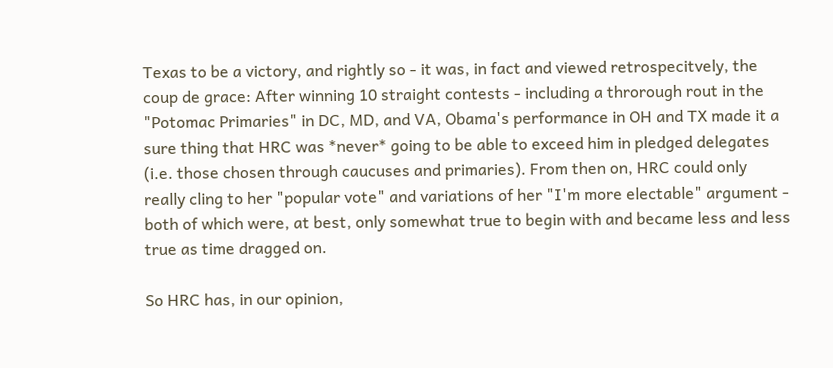Texas to be a victory, and rightly so - it was, in fact and viewed retrospecitvely, the coup de grace: After winning 10 straight contests - including a throrough rout in the "Potomac Primaries" in DC, MD, and VA, Obama's performance in OH and TX made it a sure thing that HRC was *never* going to be able to exceed him in pledged delegates (i.e. those chosen through caucuses and primaries). From then on, HRC could only really cling to her "popular vote" and variations of her "I'm more electable" argument - both of which were, at best, only somewhat true to begin with and became less and less true as time dragged on.

So HRC has, in our opinion,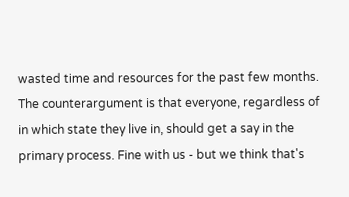wasted time and resources for the past few months. The counterargument is that everyone, regardless of in which state they live in, should get a say in the primary process. Fine with us - but we think that's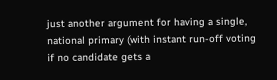just another argument for having a single, national primary (with instant run-off voting if no candidate gets a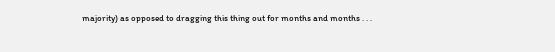majority) as opposed to dragging this thing out for months and months . . .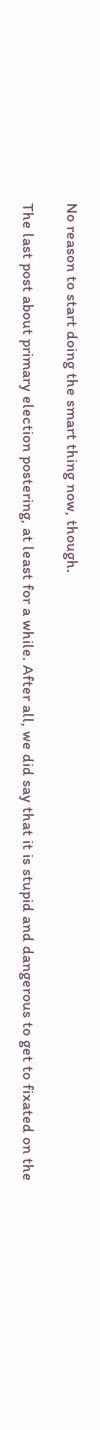No reason to start doing the smart thing now, though.

The last post about primary election postering, at least for a while. After all, we did say that it is stupid and dangerous to get to fixated on the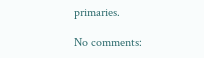primaries.

No comments: